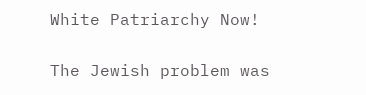White Patriarchy Now!

The Jewish problem was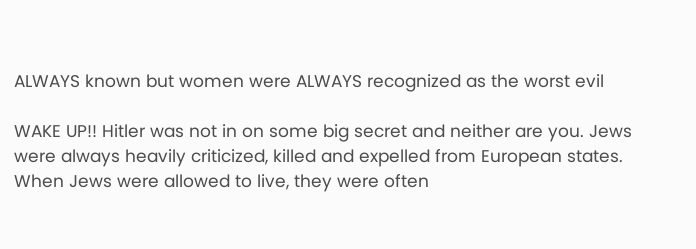ALWAYS known but women were ALWAYS recognized as the worst evil

WAKE UP!! Hitler was not in on some big secret and neither are you. Jews were always heavily criticized, killed and expelled from European states. When Jews were allowed to live, they were often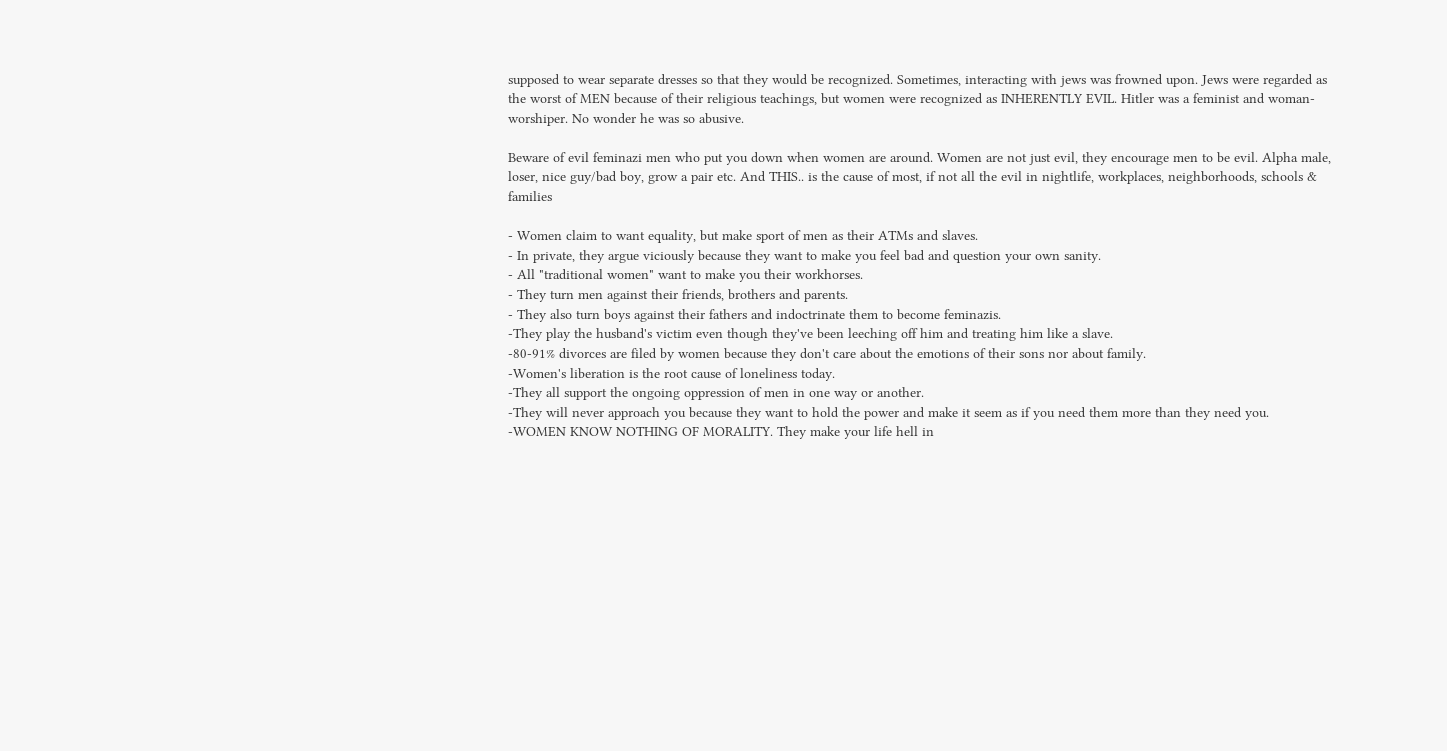supposed to wear separate dresses so that they would be recognized. Sometimes, interacting with jews was frowned upon. Jews were regarded as the worst of MEN because of their religious teachings, but women were recognized as INHERENTLY EVIL. Hitler was a feminist and woman-worshiper. No wonder he was so abusive.

Beware of evil feminazi men who put you down when women are around. Women are not just evil, they encourage men to be evil. Alpha male, loser, nice guy/bad boy, grow a pair etc. And THIS.. is the cause of most, if not all the evil in nightlife, workplaces, neighborhoods, schools & families

- Women claim to want equality, but make sport of men as their ATMs and slaves.
- In private, they argue viciously because they want to make you feel bad and question your own sanity.
- All "traditional women" want to make you their workhorses.
- They turn men against their friends, brothers and parents.
- They also turn boys against their fathers and indoctrinate them to become feminazis.
-They play the husband's victim even though they've been leeching off him and treating him like a slave.
-80-91% divorces are filed by women because they don't care about the emotions of their sons nor about family.
-Women's liberation is the root cause of loneliness today.
-They all support the ongoing oppression of men in one way or another.
-They will never approach you because they want to hold the power and make it seem as if you need them more than they need you.
-WOMEN KNOW NOTHING OF MORALITY. They make your life hell in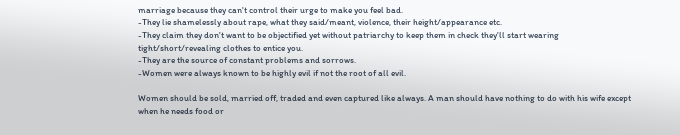marriage because they can't control their urge to make you feel bad.
-They lie shamelessly about rape, what they said/meant, violence, their height/appearance etc.
-They claim they don't want to be objectified yet without patriarchy to keep them in check they'll start wearing tight/short/revealing clothes to entice you.
-They are the source of constant problems and sorrows.
-Women were always known to be highly evil if not the root of all evil.

Women should be sold, married off, traded and even captured like always. A man should have nothing to do with his wife except when he needs food or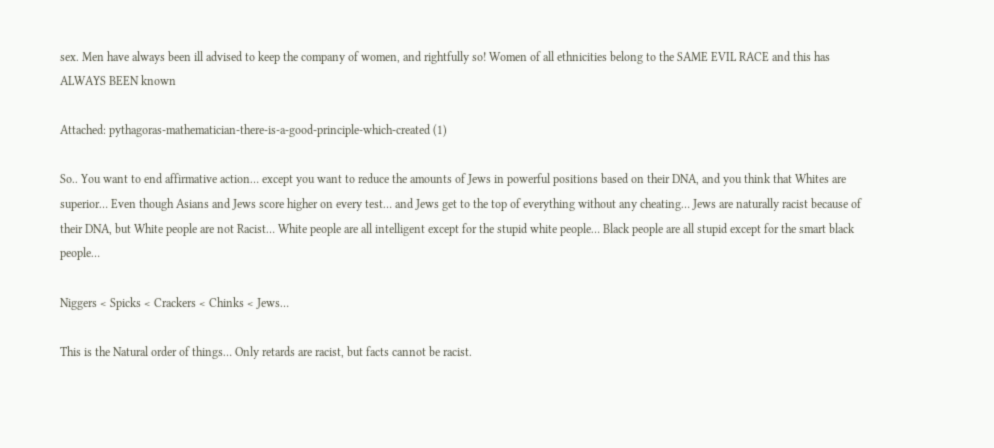sex. Men have always been ill advised to keep the company of women, and rightfully so! Women of all ethnicities belong to the SAME EVIL RACE and this has ALWAYS BEEN known

Attached: pythagoras-mathematician-there-is-a-good-principle-which-created (1)

So.. You want to end affirmative action… except you want to reduce the amounts of Jews in powerful positions based on their DNA, and you think that Whites are superior… Even though Asians and Jews score higher on every test… and Jews get to the top of everything without any cheating… Jews are naturally racist because of their DNA, but White people are not Racist… White people are all intelligent except for the stupid white people… Black people are all stupid except for the smart black people…

Niggers < Spicks < Crackers < Chinks < Jews…

This is the Natural order of things… Only retards are racist, but facts cannot be racist.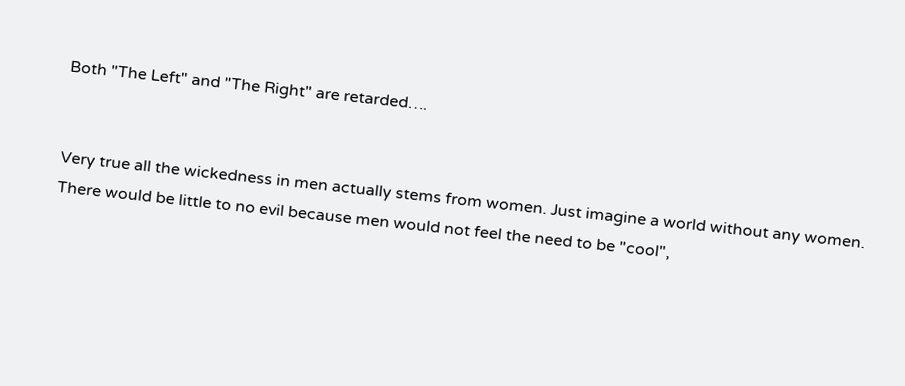Both "The Left" and "The Right" are retarded….


Very true all the wickedness in men actually stems from women. Just imagine a world without any women. There would be little to no evil because men would not feel the need to be "cool",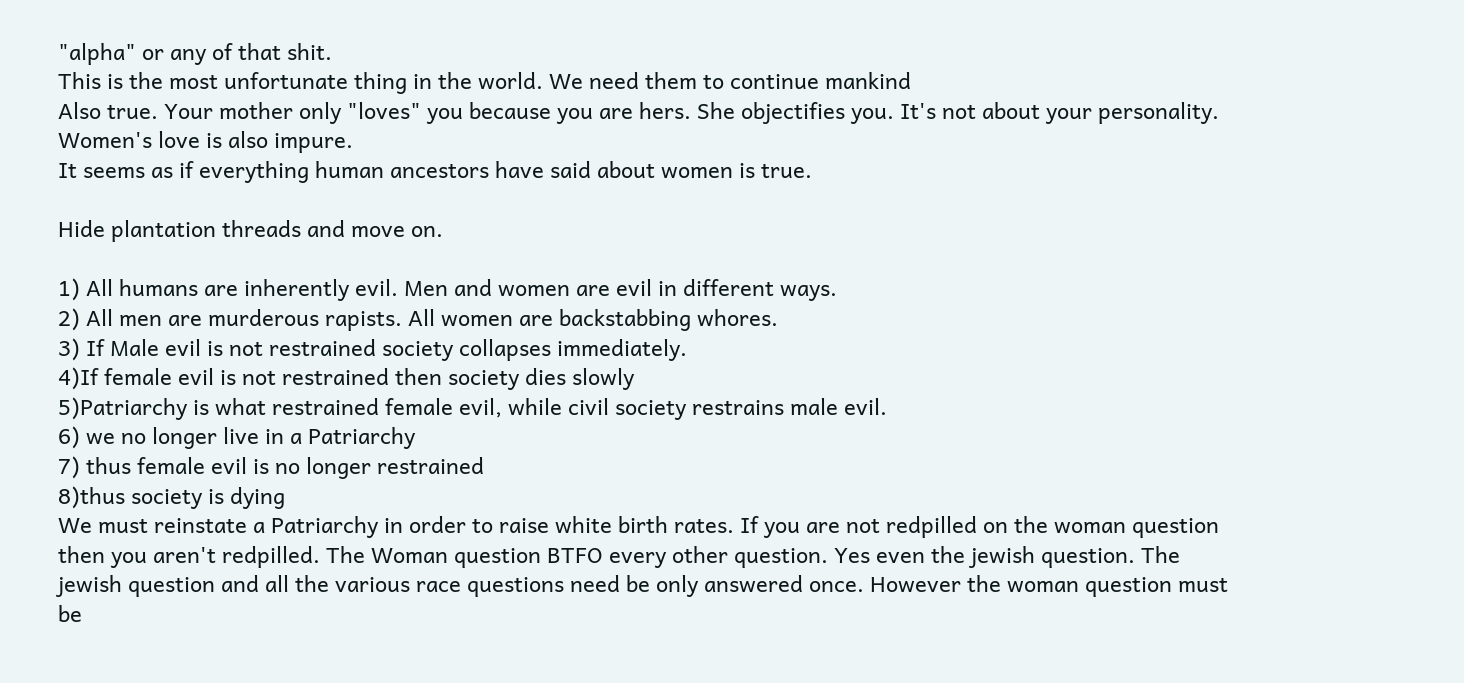"alpha" or any of that shit.
This is the most unfortunate thing in the world. We need them to continue mankind
Also true. Your mother only "loves" you because you are hers. She objectifies you. It's not about your personality. Women's love is also impure.
It seems as if everything human ancestors have said about women is true.

Hide plantation threads and move on.

1) All humans are inherently evil. Men and women are evil in different ways.
2) All men are murderous rapists. All women are backstabbing whores.
3) If Male evil is not restrained society collapses immediately.
4)If female evil is not restrained then society dies slowly
5)Patriarchy is what restrained female evil, while civil society restrains male evil.
6) we no longer live in a Patriarchy
7) thus female evil is no longer restrained
8)thus society is dying
We must reinstate a Patriarchy in order to raise white birth rates. If you are not redpilled on the woman question then you aren't redpilled. The Woman question BTFO every other question. Yes even the jewish question. The jewish question and all the various race questions need be only answered once. However the woman question must be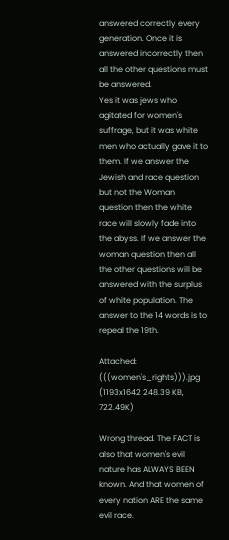answered correctly every generation. Once it is answered incorrectly then all the other questions must be answered.
Yes it was jews who agitated for women's suffrage, but it was white men who actually gave it to them. If we answer the Jewish and race question but not the Woman question then the white race will slowly fade into the abyss. If we answer the woman question then all the other questions will be answered with the surplus of white population. The answer to the 14 words is to repeal the 19th.

Attached: (((women's_rights))).jpg (1193x1642 248.39 KB, 722.49K)

Wrong thread. The FACT is also that women's evil nature has ALWAYS BEEN known. And that women of every nation ARE the same evil race.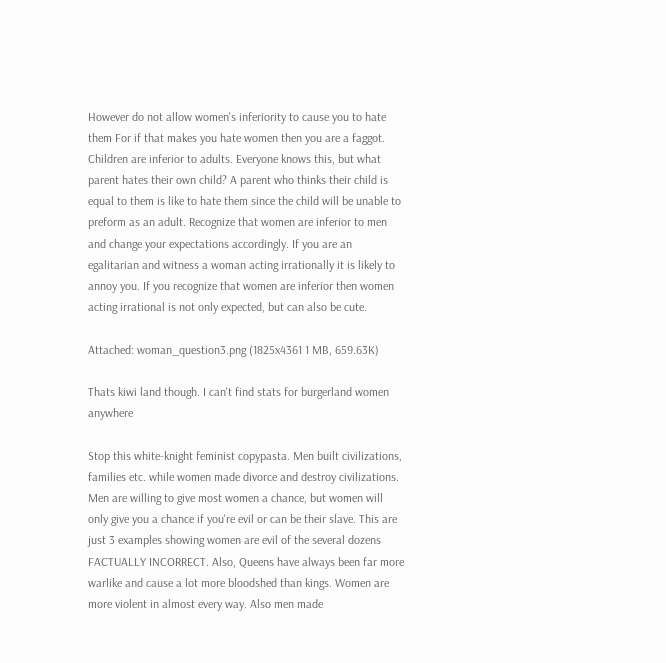However do not allow women's inferiority to cause you to hate them For if that makes you hate women then you are a faggot. Children are inferior to adults. Everyone knows this, but what parent hates their own child? A parent who thinks their child is equal to them is like to hate them since the child will be unable to preform as an adult. Recognize that women are inferior to men and change your expectations accordingly. If you are an egalitarian and witness a woman acting irrationally it is likely to annoy you. If you recognize that women are inferior then women acting irrational is not only expected, but can also be cute.

Attached: woman_question3.png (1825x4361 1 MB, 659.63K)

Thats kiwi land though. I can't find stats for burgerland women anywhere

Stop this white-knight feminist copypasta. Men built civilizations, families etc. while women made divorce and destroy civilizations. Men are willing to give most women a chance, but women will only give you a chance if you're evil or can be their slave. This are just 3 examples showing women are evil of the several dozens
FACTUALLY INCORRECT. Also, Queens have always been far more warlike and cause a lot more bloodshed than kings. Women are more violent in almost every way. Also men made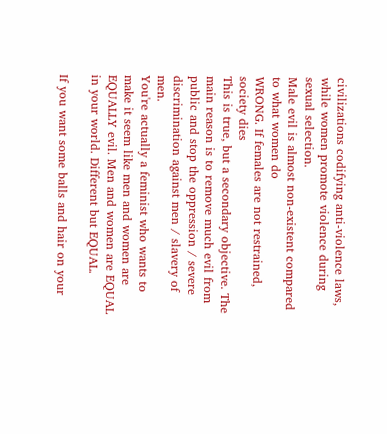civilizations codifying anti-violence laws, while women promote violence during sexual selection.
Male evil is almost non-existent compared to what women do
WRONG. If females are not restrained, society dies
This is true, but a secondary objective. The main reason is to remove much evil from public and stop the oppression / severe discrimination against men / slavery of men.
You're actually a feminist who wants to make it seem like men and women are EQUALLY evil. Men and women are EQUAL in your world. Different but EQUAL.

If you want some balls and hair on your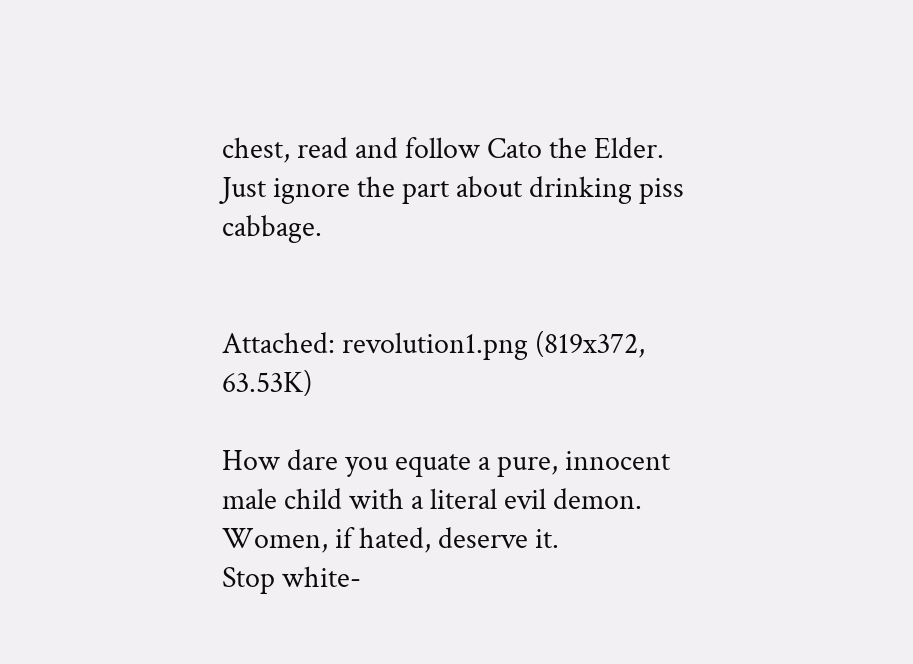chest, read and follow Cato the Elder. Just ignore the part about drinking piss cabbage.


Attached: revolution1.png (819x372, 63.53K)

How dare you equate a pure, innocent male child with a literal evil demon. Women, if hated, deserve it.
Stop white-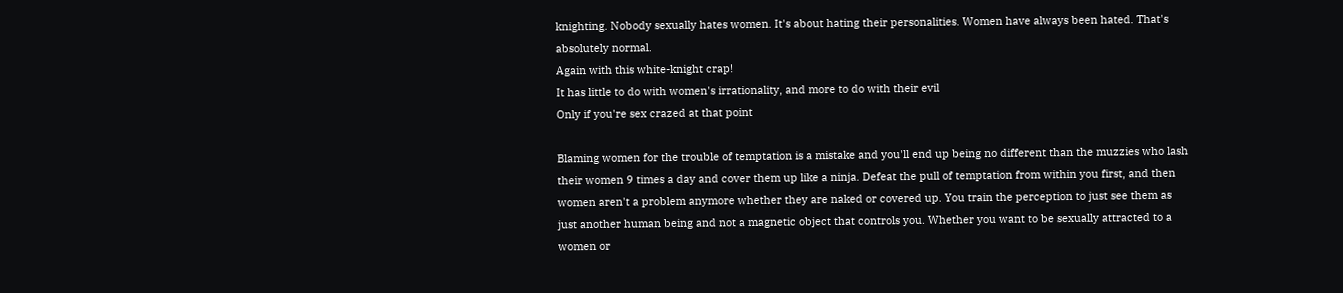knighting. Nobody sexually hates women. It's about hating their personalities. Women have always been hated. That's absolutely normal.
Again with this white-knight crap!
It has little to do with women's irrationality, and more to do with their evil
Only if you're sex crazed at that point

Blaming women for the trouble of temptation is a mistake and you'll end up being no different than the muzzies who lash their women 9 times a day and cover them up like a ninja. Defeat the pull of temptation from within you first, and then women aren't a problem anymore whether they are naked or covered up. You train the perception to just see them as just another human being and not a magnetic object that controls you. Whether you want to be sexually attracted to a women or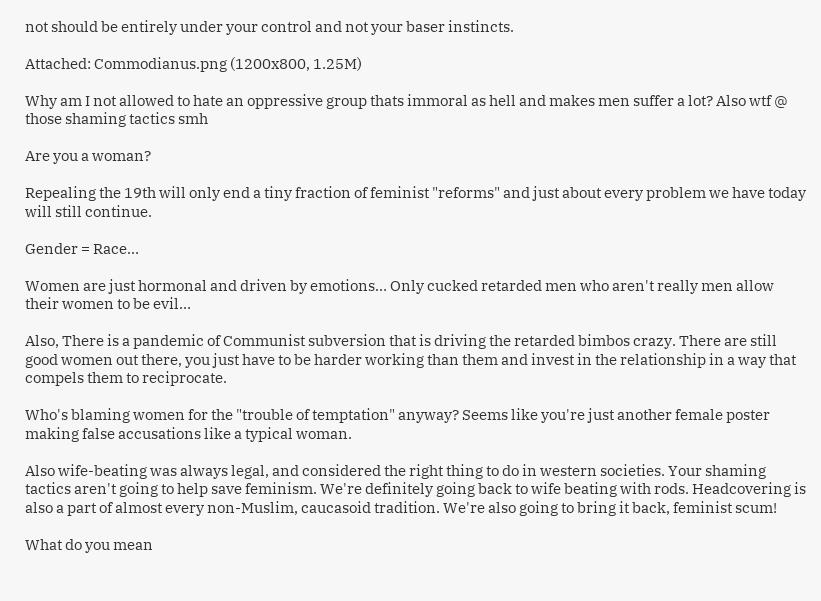not should be entirely under your control and not your baser instincts.

Attached: Commodianus.png (1200x800, 1.25M)

Why am I not allowed to hate an oppressive group thats immoral as hell and makes men suffer a lot? Also wtf @ those shaming tactics smh

Are you a woman?

Repealing the 19th will only end a tiny fraction of feminist "reforms" and just about every problem we have today will still continue.

Gender = Race…

Women are just hormonal and driven by emotions… Only cucked retarded men who aren't really men allow their women to be evil…

Also, There is a pandemic of Communist subversion that is driving the retarded bimbos crazy. There are still good women out there, you just have to be harder working than them and invest in the relationship in a way that compels them to reciprocate.

Who's blaming women for the "trouble of temptation" anyway? Seems like you're just another female poster making false accusations like a typical woman.

Also wife-beating was always legal, and considered the right thing to do in western societies. Your shaming tactics aren't going to help save feminism. We're definitely going back to wife beating with rods. Headcovering is also a part of almost every non-Muslim, caucasoid tradition. We're also going to bring it back, feminist scum!

What do you mean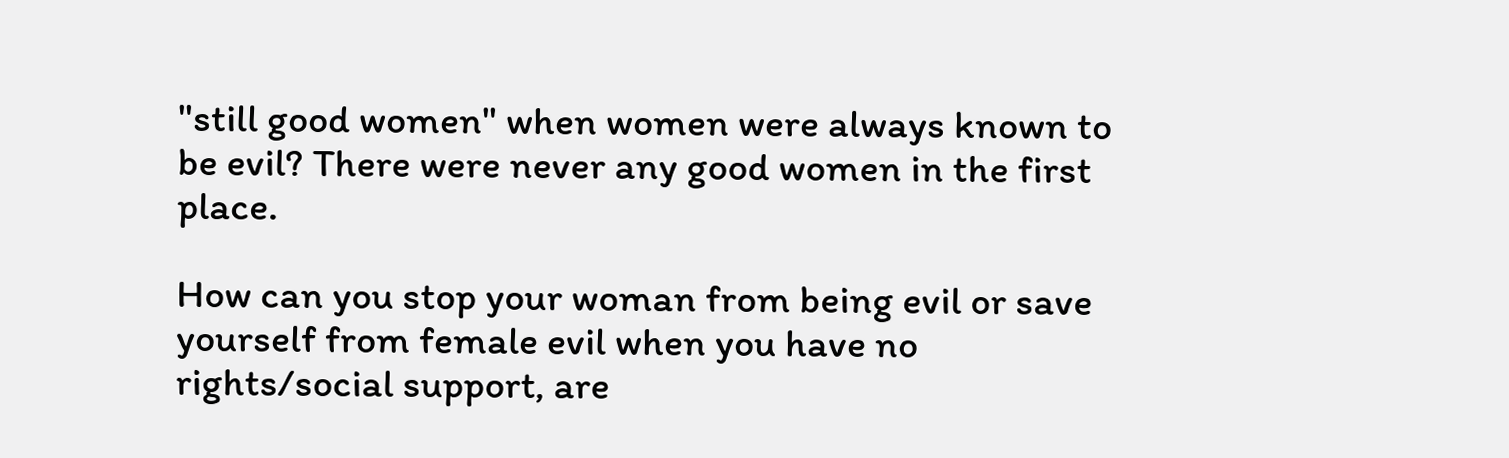"still good women" when women were always known to be evil? There were never any good women in the first place.

How can you stop your woman from being evil or save yourself from female evil when you have no rights/social support, are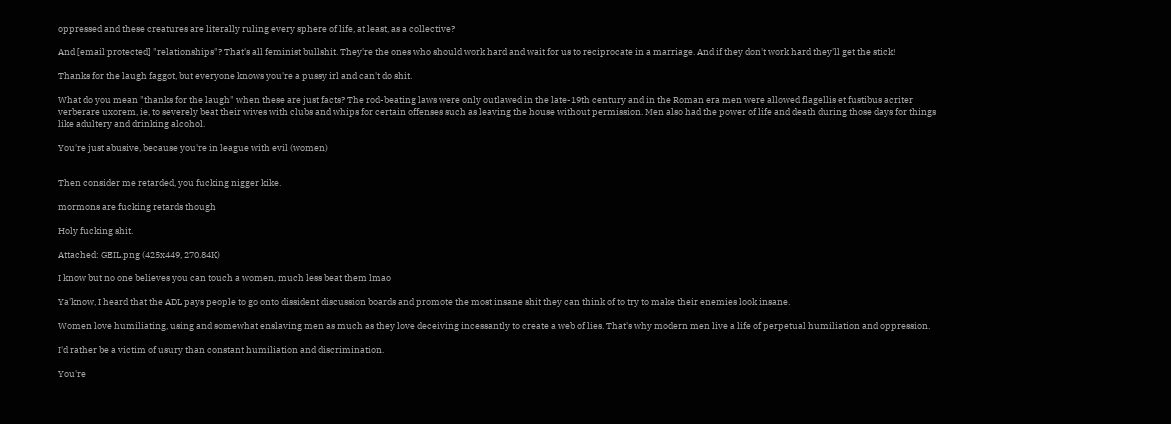oppressed and these creatures are literally ruling every sphere of life, at least, as a collective?

And [email protected] "relationships"? That's all feminist bullshit. They're the ones who should work hard and wait for us to reciprocate in a marriage. And if they don't work hard they'll get the stick!

Thanks for the laugh faggot, but everyone knows you're a pussy irl and can't do shit.

What do you mean "thanks for the laugh" when these are just facts? The rod-beating laws were only outlawed in the late-19th century and in the Roman era men were allowed flagellis et fustibus acriter verberare uxorem, ie, to severely beat their wives with clubs and whips for certain offenses such as leaving the house without permission. Men also had the power of life and death during those days for things like adultery and drinking alcohol.

You're just abusive, because you're in league with evil (women)


Then consider me retarded, you fucking nigger kike.

mormons are fucking retards though

Holy fucking shit.

Attached: GEIL.png (425x449, 270.84K)

I know but no one believes you can touch a women, much less beat them lmao

Ya'know, I heard that the ADL pays people to go onto dissident discussion boards and promote the most insane shit they can think of to try to make their enemies look insane.

Women love humiliating, using and somewhat enslaving men as much as they love deceiving incessantly to create a web of lies. That's why modern men live a life of perpetual humiliation and oppression.

I'd rather be a victim of usury than constant humiliation and discrimination.

You're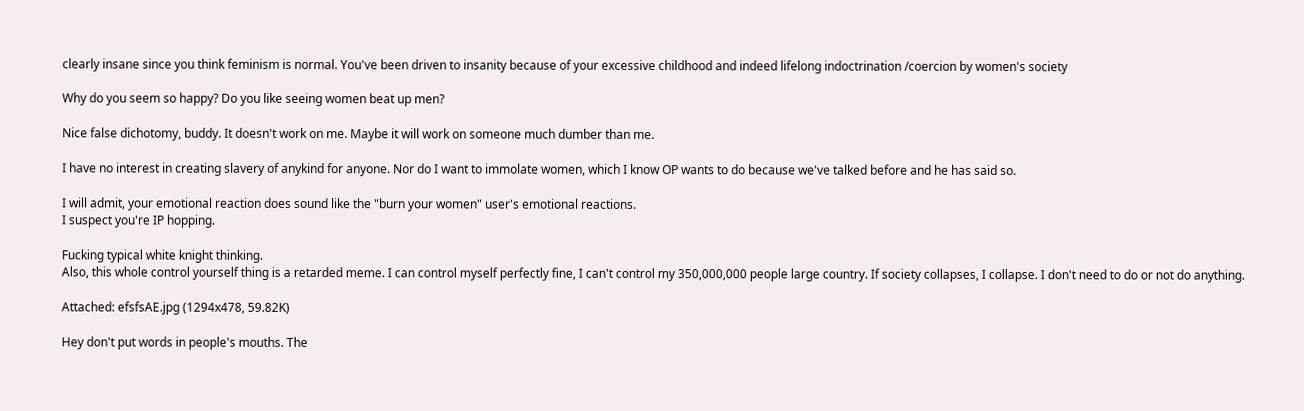clearly insane since you think feminism is normal. You've been driven to insanity because of your excessive childhood and indeed lifelong indoctrination /coercion by women's society

Why do you seem so happy? Do you like seeing women beat up men?

Nice false dichotomy, buddy. It doesn't work on me. Maybe it will work on someone much dumber than me.

I have no interest in creating slavery of anykind for anyone. Nor do I want to immolate women, which I know OP wants to do because we've talked before and he has said so.

I will admit, your emotional reaction does sound like the "burn your women" user's emotional reactions.
I suspect you're IP hopping.

Fucking typical white knight thinking.
Also, this whole control yourself thing is a retarded meme. I can control myself perfectly fine, I can't control my 350,000,000 people large country. If society collapses, I collapse. I don't need to do or not do anything.

Attached: efsfsAE.jpg (1294x478, 59.82K)

Hey don't put words in people's mouths. The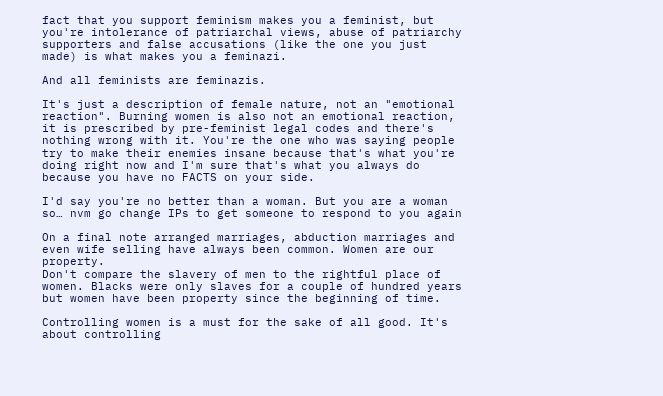fact that you support feminism makes you a feminist, but you're intolerance of patriarchal views, abuse of patriarchy supporters and false accusations (like the one you just made) is what makes you a feminazi.

And all feminists are feminazis.

It's just a description of female nature, not an "emotional reaction". Burning women is also not an emotional reaction, it is prescribed by pre-feminist legal codes and there's nothing wrong with it. You're the one who was saying people try to make their enemies insane because that's what you're doing right now and I'm sure that's what you always do because you have no FACTS on your side.

I'd say you're no better than a woman. But you are a woman so… nvm go change IPs to get someone to respond to you again

On a final note arranged marriages, abduction marriages and even wife selling have always been common. Women are our property.
Don't compare the slavery of men to the rightful place of women. Blacks were only slaves for a couple of hundred years but women have been property since the beginning of time.

Controlling women is a must for the sake of all good. It's about controlling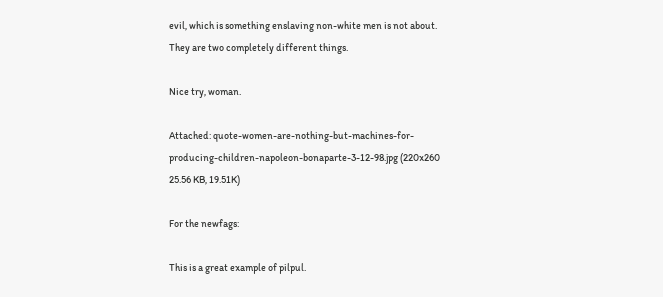evil, which is something enslaving non-white men is not about. They are two completely different things.

Nice try, woman.

Attached: quote-women-are-nothing-but-machines-for-producing-children-napoleon-bonaparte-3-12-98.jpg (220x260 25.56 KB, 19.51K)

For the newfags:

This is a great example of pilpul.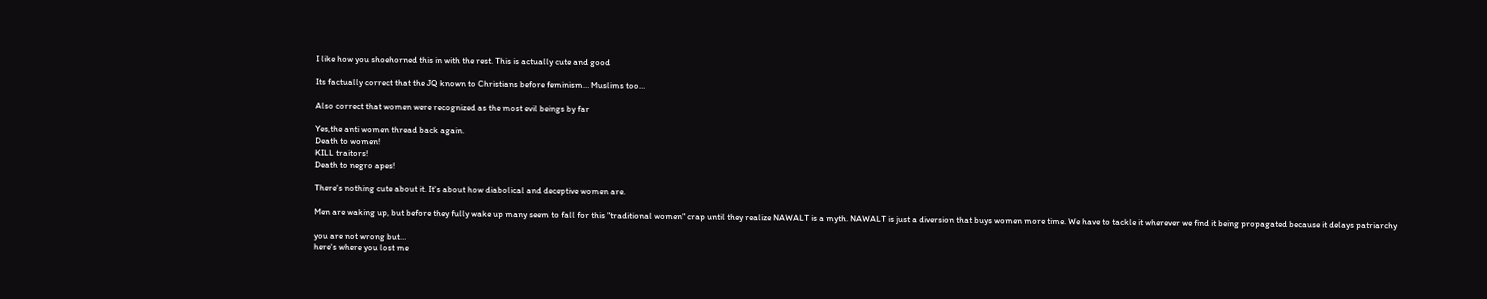I like how you shoehorned this in with the rest. This is actually cute and good

Its factually correct that the JQ known to Christians before feminism… Muslims too…

Also correct that women were recognized as the most evil beings by far

Yes,the anti women thread back again.
Death to women!
KILL traitors!
Death to negro apes!

There's nothing cute about it. It's about how diabolical and deceptive women are.

Men are waking up, but before they fully wake up many seem to fall for this "traditional women" crap until they realize NAWALT is a myth. NAWALT is just a diversion that buys women more time. We have to tackle it wherever we find it being propagated because it delays patriarchy

you are not wrong but…
here's where you lost me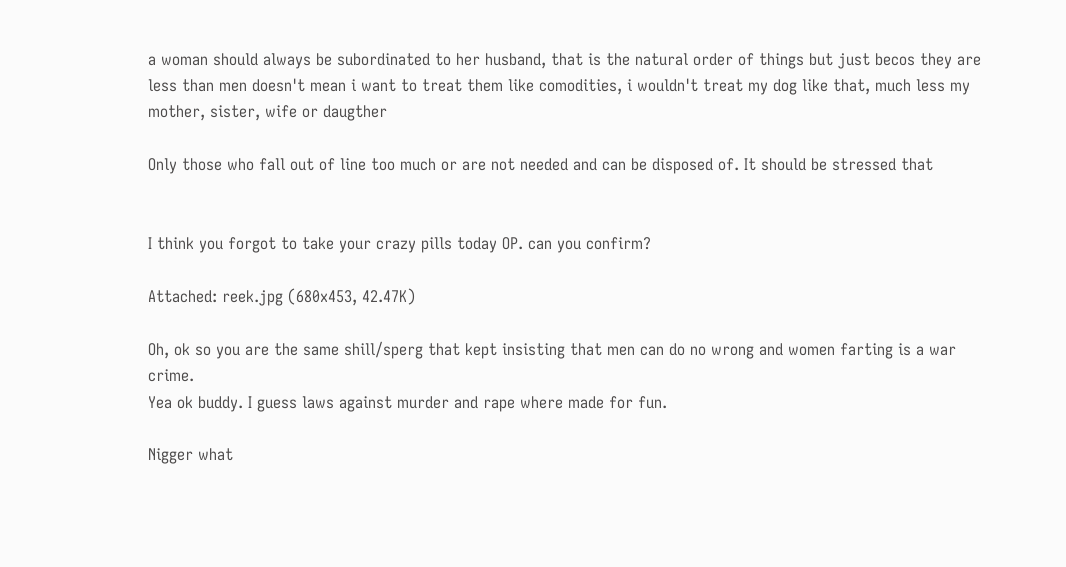a woman should always be subordinated to her husband, that is the natural order of things but just becos they are less than men doesn't mean i want to treat them like comodities, i wouldn't treat my dog like that, much less my mother, sister, wife or daugther

Only those who fall out of line too much or are not needed and can be disposed of. It should be stressed that


I think you forgot to take your crazy pills today OP. can you confirm?

Attached: reek.jpg (680x453, 42.47K)

Oh, ok so you are the same shill/sperg that kept insisting that men can do no wrong and women farting is a war crime.
Yea ok buddy. I guess laws against murder and rape where made for fun.

Nigger what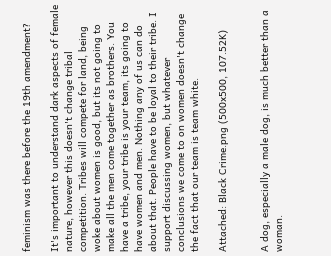feminism was there before the 19th amendment?

It's important to understand dark aspects of female nature, however this doesn't change tribal competition. Tribes will compete for land, being woke about women is good, but its not going to make all the men come together as brothers. You have a tribe, your tribe is your team, its going to have women and men. Nothing any of us can do about that. People have to be loyal to their tribe. I support discussing women, but whatever conclusions we come to on women doesn't change the fact that our team is team white.

Attached: Black Crime.png (500x500, 107.52K)


A dog, especially a male dog, is much better than a woman.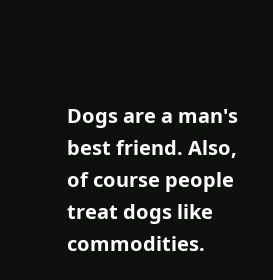Dogs are a man's best friend. Also, of course people treat dogs like commodities.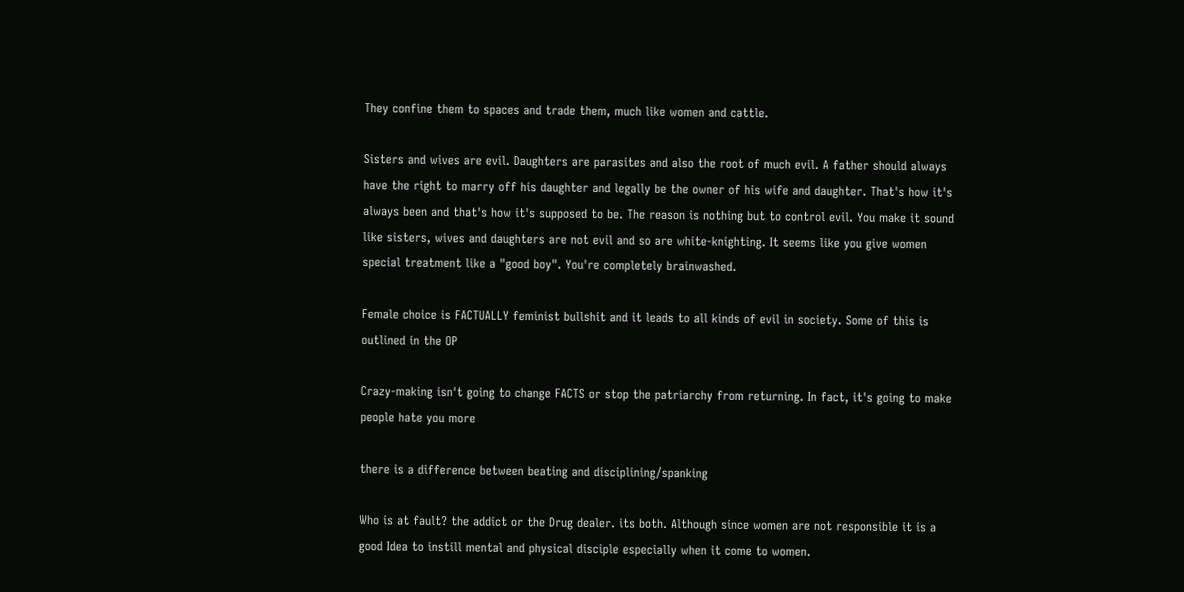They confine them to spaces and trade them, much like women and cattle.

Sisters and wives are evil. Daughters are parasites and also the root of much evil. A father should always have the right to marry off his daughter and legally be the owner of his wife and daughter. That's how it's always been and that's how it's supposed to be. The reason is nothing but to control evil. You make it sound like sisters, wives and daughters are not evil and so are white-knighting. It seems like you give women special treatment like a "good boy". You're completely brainwashed.

Female choice is FACTUALLY feminist bullshit and it leads to all kinds of evil in society. Some of this is outlined in the OP

Crazy-making isn't going to change FACTS or stop the patriarchy from returning. In fact, it's going to make people hate you more

there is a difference between beating and disciplining/spanking

Who is at fault? the addict or the Drug dealer. its both. Although since women are not responsible it is a good Idea to instill mental and physical disciple especially when it come to women.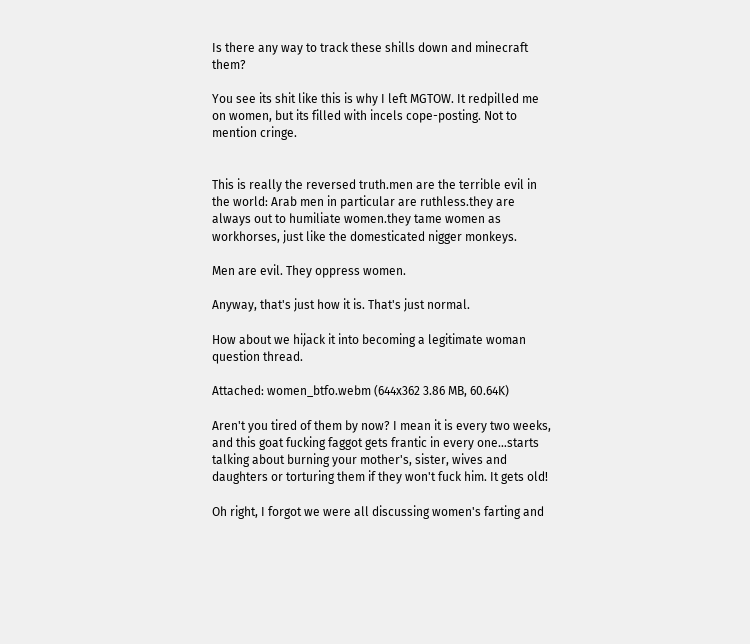Is there any way to track these shills down and minecraft them?

You see its shit like this is why I left MGTOW. It redpilled me on women, but its filled with incels cope-posting. Not to mention cringe.


This is really the reversed truth.men are the terrible evil in the world: Arab men in particular are ruthless.they are always out to humiliate women.they tame women as workhorses, just like the domesticated nigger monkeys.

Men are evil. They oppress women.

Anyway, that's just how it is. That's just normal.

How about we hijack it into becoming a legitimate woman question thread.

Attached: women_btfo.webm (644x362 3.86 MB, 60.64K)

Aren't you tired of them by now? I mean it is every two weeks, and this goat fucking faggot gets frantic in every one…starts talking about burning your mother's, sister, wives and daughters or torturing them if they won't fuck him. It gets old!

Oh right, I forgot we were all discussing women's farting and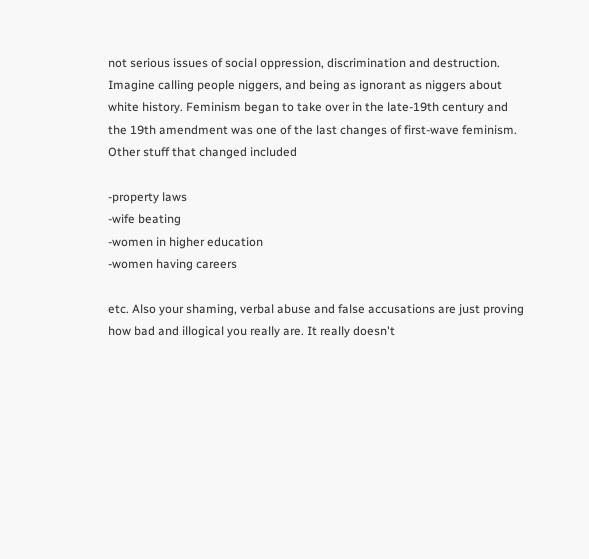not serious issues of social oppression, discrimination and destruction.
Imagine calling people niggers, and being as ignorant as niggers about white history. Feminism began to take over in the late-19th century and the 19th amendment was one of the last changes of first-wave feminism. Other stuff that changed included

-property laws
-wife beating
-women in higher education
-women having careers

etc. Also your shaming, verbal abuse and false accusations are just proving how bad and illogical you really are. It really doesn't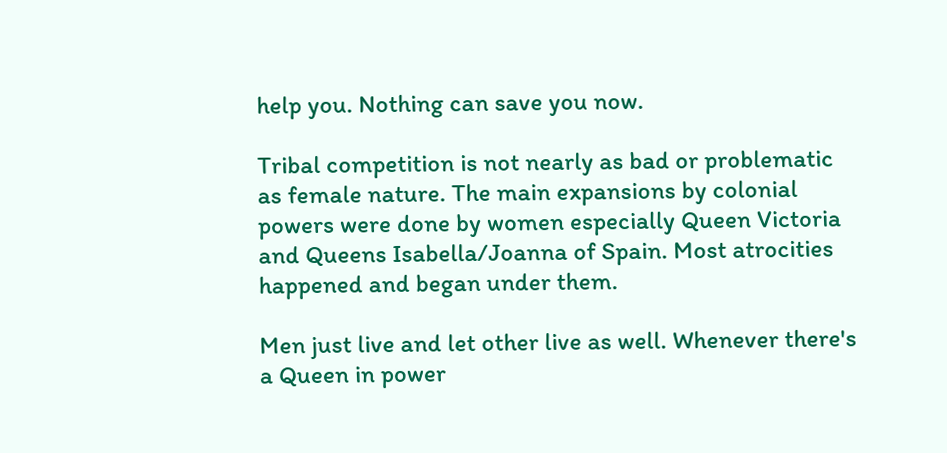help you. Nothing can save you now.

Tribal competition is not nearly as bad or problematic as female nature. The main expansions by colonial powers were done by women especially Queen Victoria and Queens Isabella/Joanna of Spain. Most atrocities happened and began under them.

Men just live and let other live as well. Whenever there's a Queen in power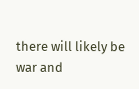there will likely be war and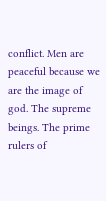conflict. Men are peaceful because we are the image of god. The supreme beings. The prime rulers of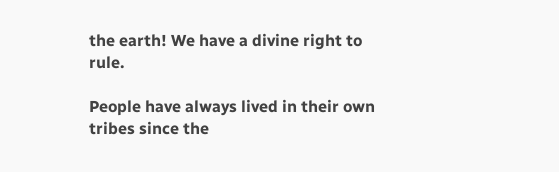the earth! We have a divine right to rule.

People have always lived in their own tribes since the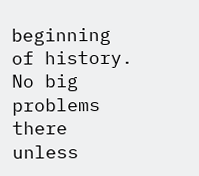beginning of history. No big problems there unless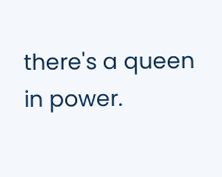there's a queen in power.